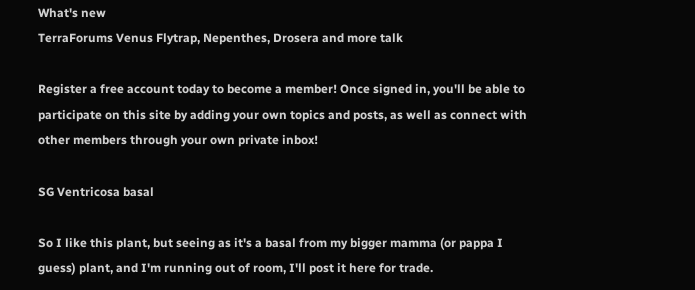What's new
TerraForums Venus Flytrap, Nepenthes, Drosera and more talk

Register a free account today to become a member! Once signed in, you'll be able to participate on this site by adding your own topics and posts, as well as connect with other members through your own private inbox!

SG Ventricosa basal

So I like this plant, but seeing as it's a basal from my bigger mamma (or pappa I guess) plant, and I'm running out of room, I'll post it here for trade.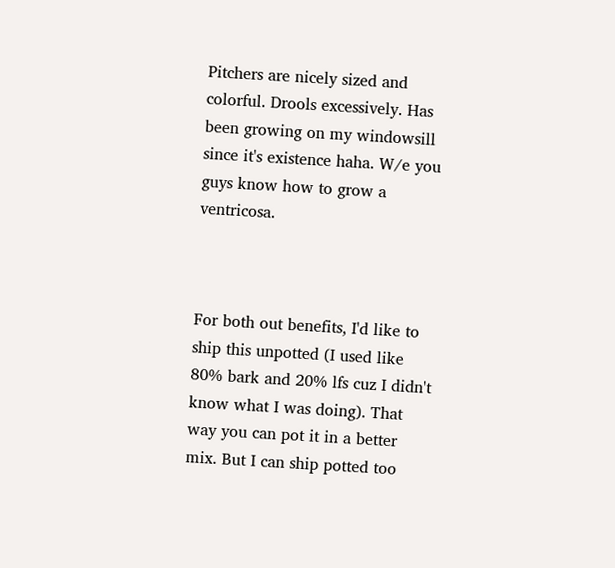Pitchers are nicely sized and colorful. Drools excessively. Has been growing on my windowsill since it's existence haha. W/e you guys know how to grow a ventricosa.



For both out benefits, I'd like to ship this unpotted (I used like 80% bark and 20% lfs cuz I didn't know what I was doing). That way you can pot it in a better mix. But I can ship potted too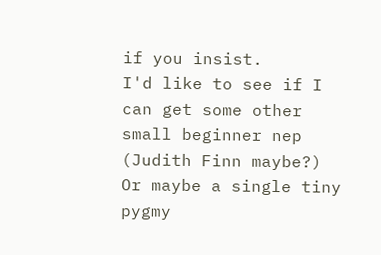if you insist.
I'd like to see if I can get some other small beginner nep (Judith Finn maybe?)
Or maybe a single tiny pygmy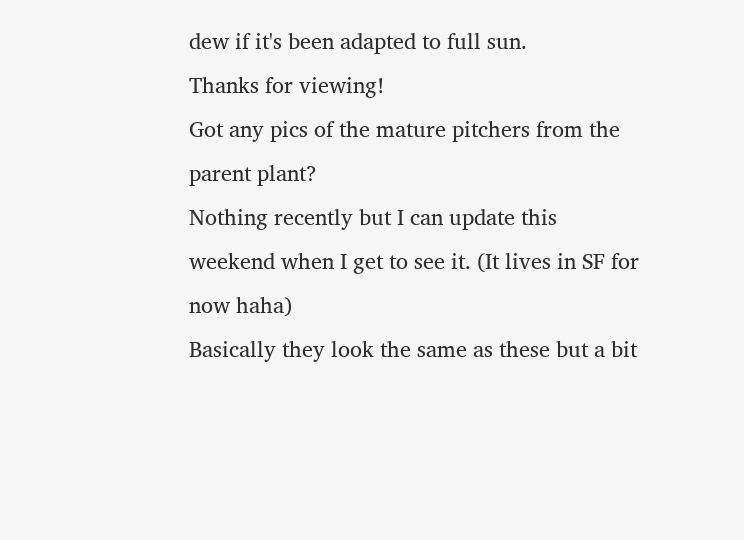dew if it's been adapted to full sun.
Thanks for viewing!
Got any pics of the mature pitchers from the parent plant?
Nothing recently but I can update this weekend when I get to see it. (It lives in SF for now haha)
Basically they look the same as these but a bit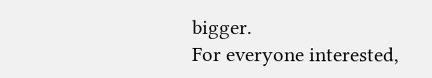bigger.
For everyone interested,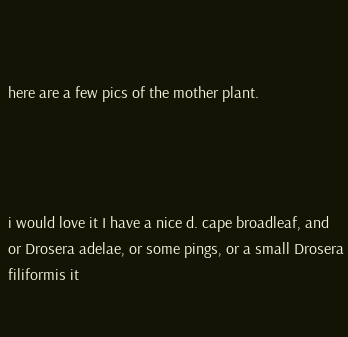here are a few pics of the mother plant.




i would love it I have a nice d. cape broadleaf, and or Drosera adelae, or some pings, or a small Drosera filiformis it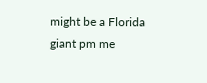might be a Florida giant pm me